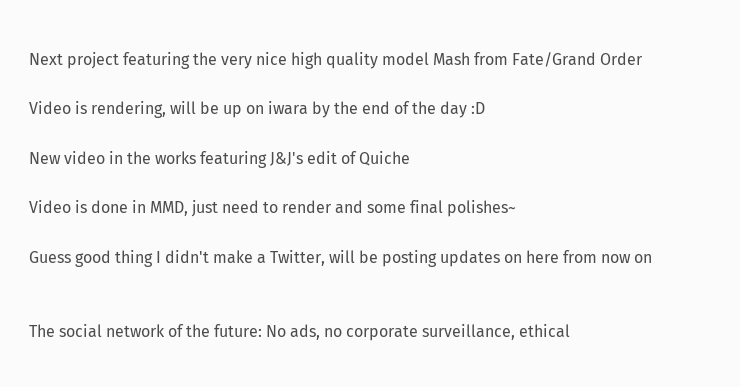Next project featuring the very nice high quality model Mash from Fate/Grand Order

Video is rendering, will be up on iwara by the end of the day :D

New video in the works featuring J&J's edit of Quiche

Video is done in MMD, just need to render and some final polishes~

Guess good thing I didn't make a Twitter, will be posting updates on here from now on


The social network of the future: No ads, no corporate surveillance, ethical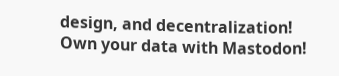design, and decentralization! Own your data with Mastodon!